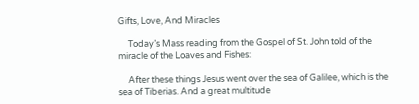Gifts, Love, And Miracles

     Today’s Mass reading from the Gospel of St. John told of the miracle of the Loaves and Fishes:

     After these things Jesus went over the sea of Galilee, which is the sea of Tiberias. And a great multitude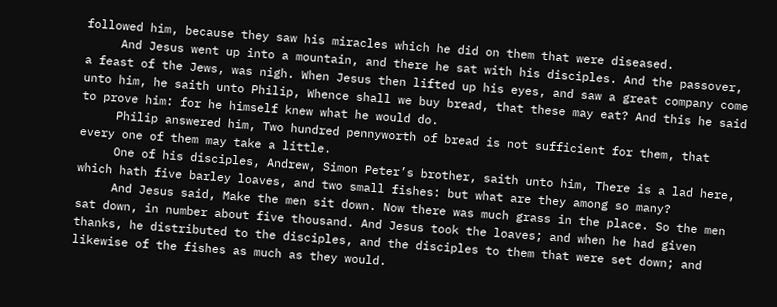followed him, because they saw his miracles which he did on them that were diseased.
     And Jesus went up into a mountain, and there he sat with his disciples. And the passover, a feast of the Jews, was nigh. When Jesus then lifted up his eyes, and saw a great company come unto him, he saith unto Philip, Whence shall we buy bread, that these may eat? And this he said to prove him: for he himself knew what he would do.
     Philip answered him, Two hundred pennyworth of bread is not sufficient for them, that every one of them may take a little.
     One of his disciples, Andrew, Simon Peter’s brother, saith unto him, There is a lad here, which hath five barley loaves, and two small fishes: but what are they among so many?
     And Jesus said, Make the men sit down. Now there was much grass in the place. So the men sat down, in number about five thousand. And Jesus took the loaves; and when he had given thanks, he distributed to the disciples, and the disciples to them that were set down; and likewise of the fishes as much as they would.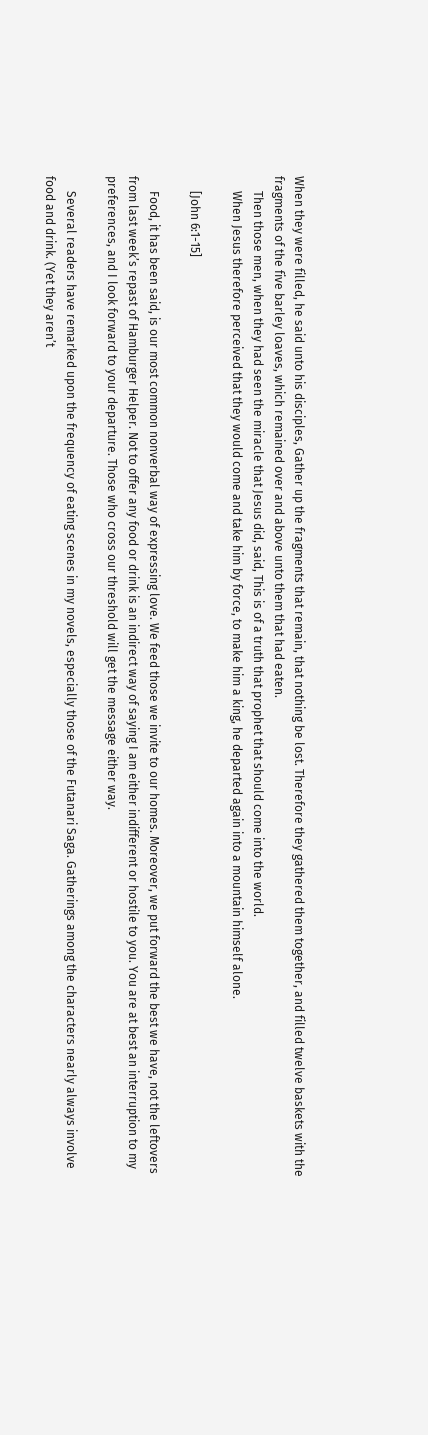When they were filled, he said unto his disciples, Gather up the fragments that remain, that nothing be lost. Therefore they gathered them together, and filled twelve baskets with the fragments of the five barley loaves, which remained over and above unto them that had eaten.
     Then those men, when they had seen the miracle that Jesus did, said, This is of a truth that prophet that should come into the world.
     When Jesus therefore perceived that they would come and take him by force, to make him a king, he departed again into a mountain himself alone.

     [John 6:1-15]

     Food, it has been said, is our most common nonverbal way of expressing love. We feed those we invite to our homes. Moreover, we put forward the best we have, not the leftovers from last week’s repast of Hamburger Helper. Not to offer any food or drink is an indirect way of saying I am either indifferent or hostile to you. You are at best an interruption to my preferences, and I look forward to your departure. Those who cross our threshold will get the message either way.

     Several readers have remarked upon the frequency of eating scenes in my novels, especially those of the Futanari Saga. Gatherings among the characters nearly always involve food and drink. (Yet they aren’t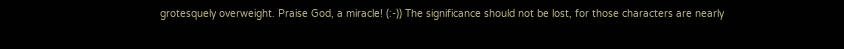grotesquely overweight. Praise God, a miracle! (:-)) The significance should not be lost, for those characters are nearly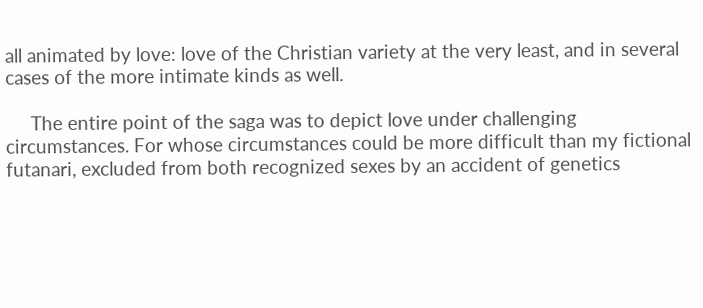all animated by love: love of the Christian variety at the very least, and in several cases of the more intimate kinds as well.

     The entire point of the saga was to depict love under challenging circumstances. For whose circumstances could be more difficult than my fictional futanari, excluded from both recognized sexes by an accident of genetics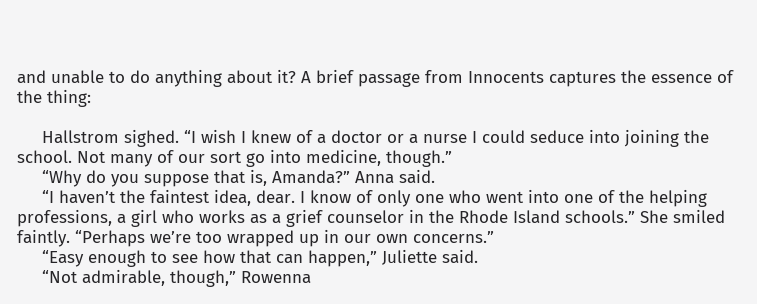and unable to do anything about it? A brief passage from Innocents captures the essence of the thing:

     Hallstrom sighed. “I wish I knew of a doctor or a nurse I could seduce into joining the school. Not many of our sort go into medicine, though.”
     “Why do you suppose that is, Amanda?” Anna said.
     “I haven’t the faintest idea, dear. I know of only one who went into one of the helping professions, a girl who works as a grief counselor in the Rhode Island schools.” She smiled faintly. “Perhaps we’re too wrapped up in our own concerns.”
     “Easy enough to see how that can happen,” Juliette said.
     “Not admirable, though,” Rowenna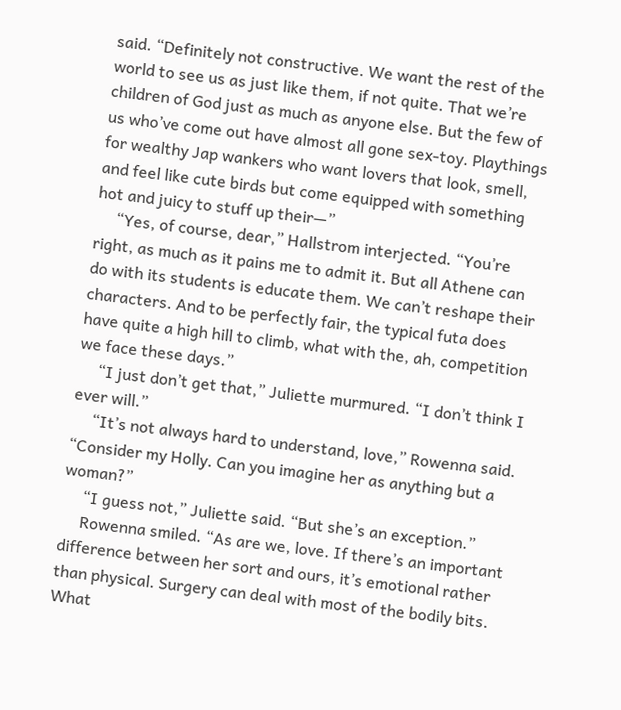said. “Definitely not constructive. We want the rest of the world to see us as just like them, if not quite. That we’re children of God just as much as anyone else. But the few of us who’ve come out have almost all gone sex-toy. Playthings for wealthy Jap wankers who want lovers that look, smell, and feel like cute birds but come equipped with something hot and juicy to stuff up their—”
     “Yes, of course, dear,” Hallstrom interjected. “You’re right, as much as it pains me to admit it. But all Athene can do with its students is educate them. We can’t reshape their characters. And to be perfectly fair, the typical futa does have quite a high hill to climb, what with the, ah, competition we face these days.”
     “I just don’t get that,” Juliette murmured. “I don’t think I ever will.”
     “It’s not always hard to understand, love,” Rowenna said. “Consider my Holly. Can you imagine her as anything but a woman?”
     “I guess not,” Juliette said. “But she’s an exception.”
     Rowenna smiled. “As are we, love. If there’s an important difference between her sort and ours, it’s emotional rather than physical. Surgery can deal with most of the bodily bits. What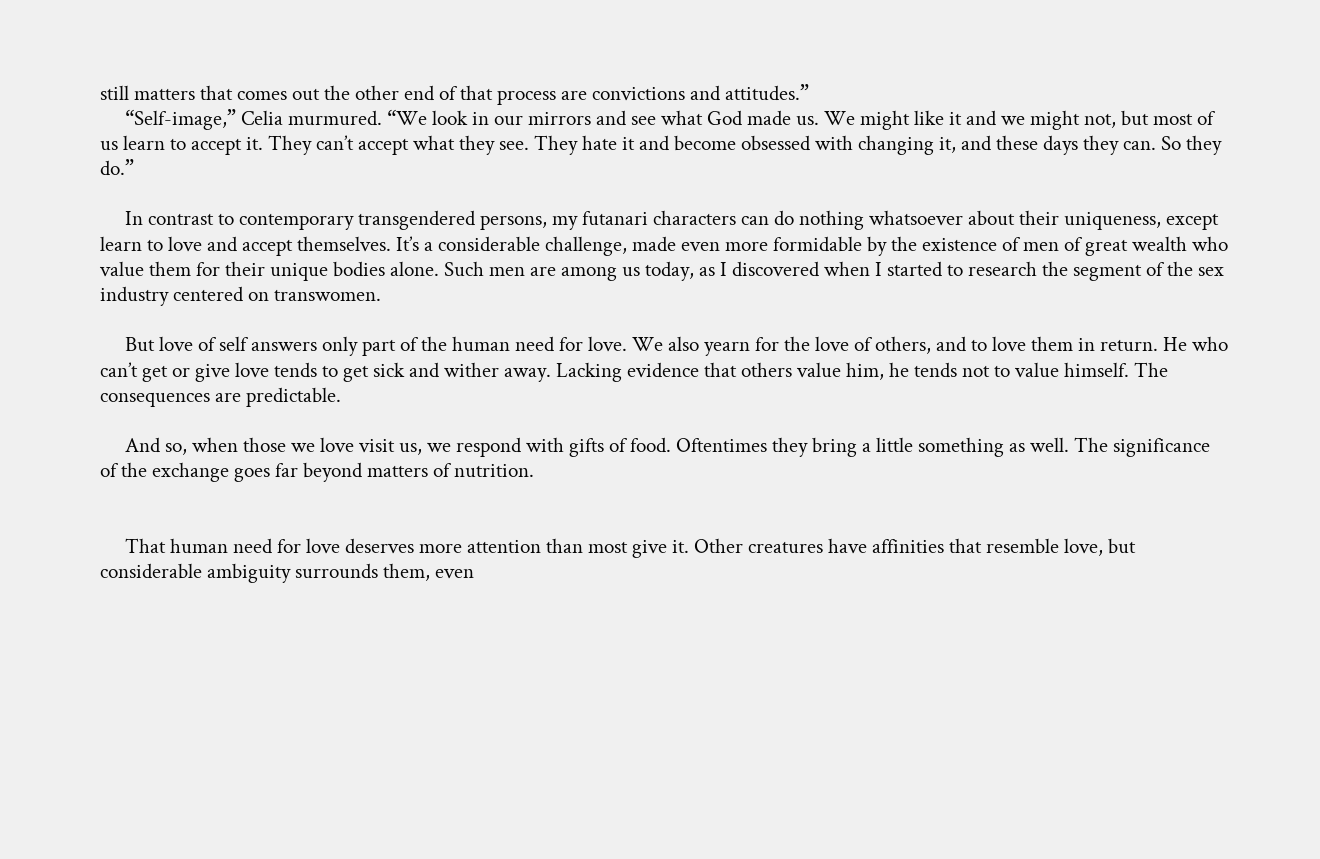still matters that comes out the other end of that process are convictions and attitudes.”
     “Self-image,” Celia murmured. “We look in our mirrors and see what God made us. We might like it and we might not, but most of us learn to accept it. They can’t accept what they see. They hate it and become obsessed with changing it, and these days they can. So they do.”

     In contrast to contemporary transgendered persons, my futanari characters can do nothing whatsoever about their uniqueness, except learn to love and accept themselves. It’s a considerable challenge, made even more formidable by the existence of men of great wealth who value them for their unique bodies alone. Such men are among us today, as I discovered when I started to research the segment of the sex industry centered on transwomen.

     But love of self answers only part of the human need for love. We also yearn for the love of others, and to love them in return. He who can’t get or give love tends to get sick and wither away. Lacking evidence that others value him, he tends not to value himself. The consequences are predictable.

     And so, when those we love visit us, we respond with gifts of food. Oftentimes they bring a little something as well. The significance of the exchange goes far beyond matters of nutrition.


     That human need for love deserves more attention than most give it. Other creatures have affinities that resemble love, but considerable ambiguity surrounds them, even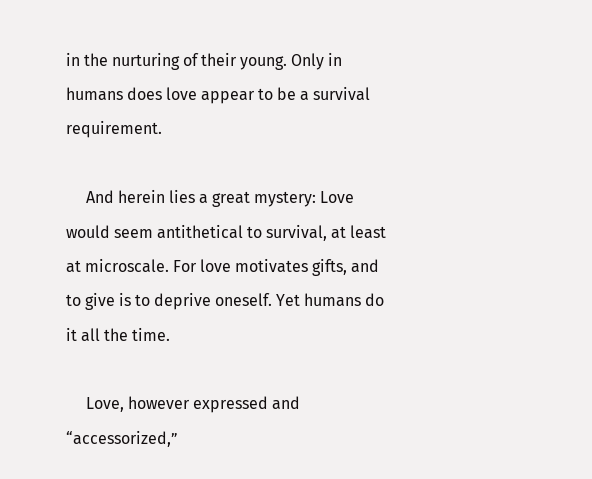in the nurturing of their young. Only in humans does love appear to be a survival requirement.

     And herein lies a great mystery: Love would seem antithetical to survival, at least at microscale. For love motivates gifts, and to give is to deprive oneself. Yet humans do it all the time.

     Love, however expressed and “accessorized,”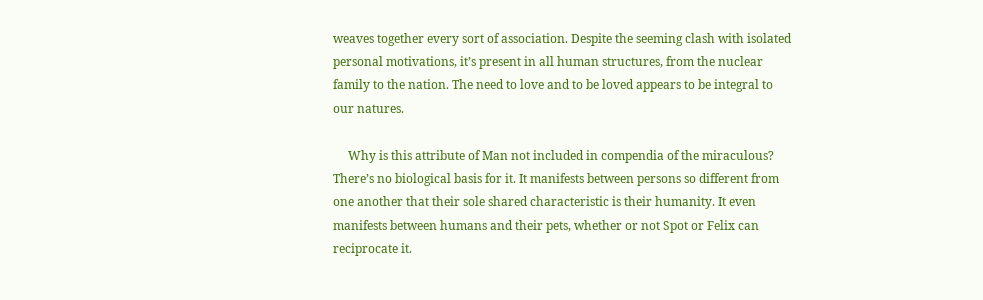weaves together every sort of association. Despite the seeming clash with isolated personal motivations, it’s present in all human structures, from the nuclear family to the nation. The need to love and to be loved appears to be integral to our natures.

     Why is this attribute of Man not included in compendia of the miraculous? There’s no biological basis for it. It manifests between persons so different from one another that their sole shared characteristic is their humanity. It even manifests between humans and their pets, whether or not Spot or Felix can reciprocate it.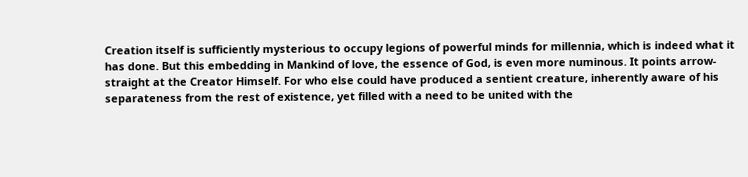Creation itself is sufficiently mysterious to occupy legions of powerful minds for millennia, which is indeed what it has done. But this embedding in Mankind of love, the essence of God, is even more numinous. It points arrow-straight at the Creator Himself. For who else could have produced a sentient creature, inherently aware of his separateness from the rest of existence, yet filled with a need to be united with the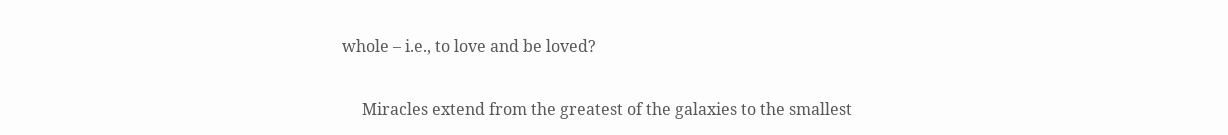whole – i.e., to love and be loved?

     Miracles extend from the greatest of the galaxies to the smallest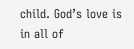child. God’s love is in all of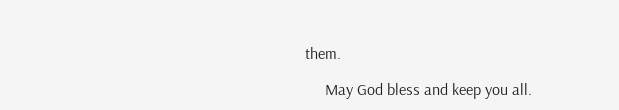them.

     May God bless and keep you all.